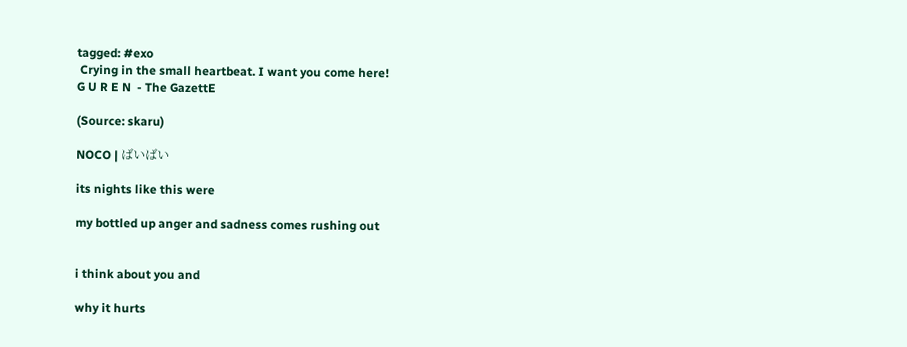tagged: #exo
 Crying in the small heartbeat. I want you come here!
G U R E N  - The GazettE

(Source: skaru)

NOCO | ばいばい

its nights like this were

my bottled up anger and sadness comes rushing out


i think about you and

why it hurts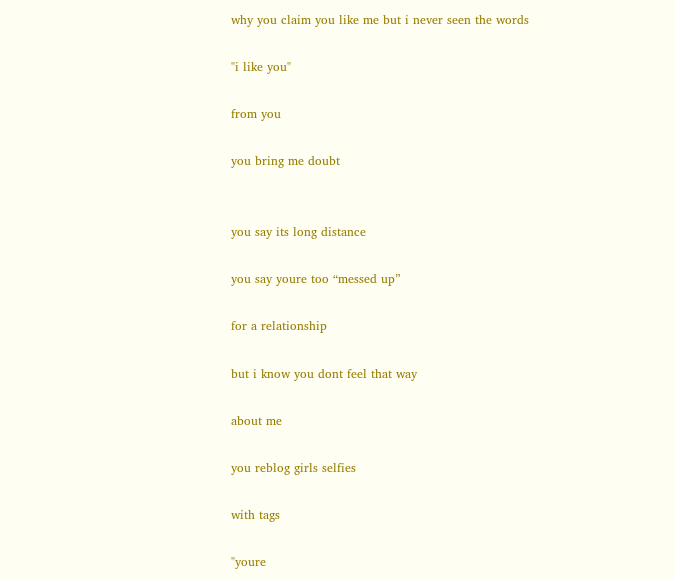why you claim you like me but i never seen the words

"i like you"

from you

you bring me doubt


you say its long distance

you say youre too “messed up”

for a relationship

but i know you dont feel that way

about me

you reblog girls selfies

with tags

"youre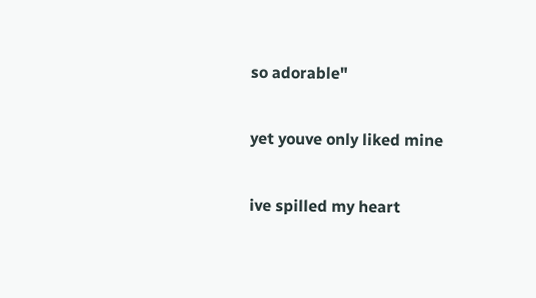so adorable"

yet youve only liked mine

ive spilled my heart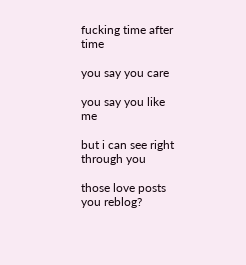fucking time after time

you say you care

you say you like me

but i can see right through you

those love posts you reblog?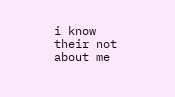i know their not about me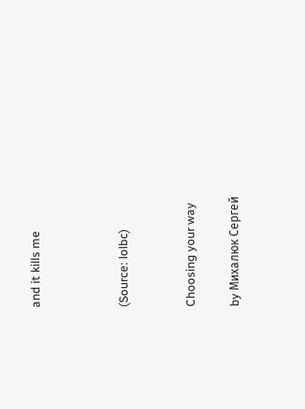and it kills me



(Source: lolbc)


Choosing your way

by Михалюк Сергей